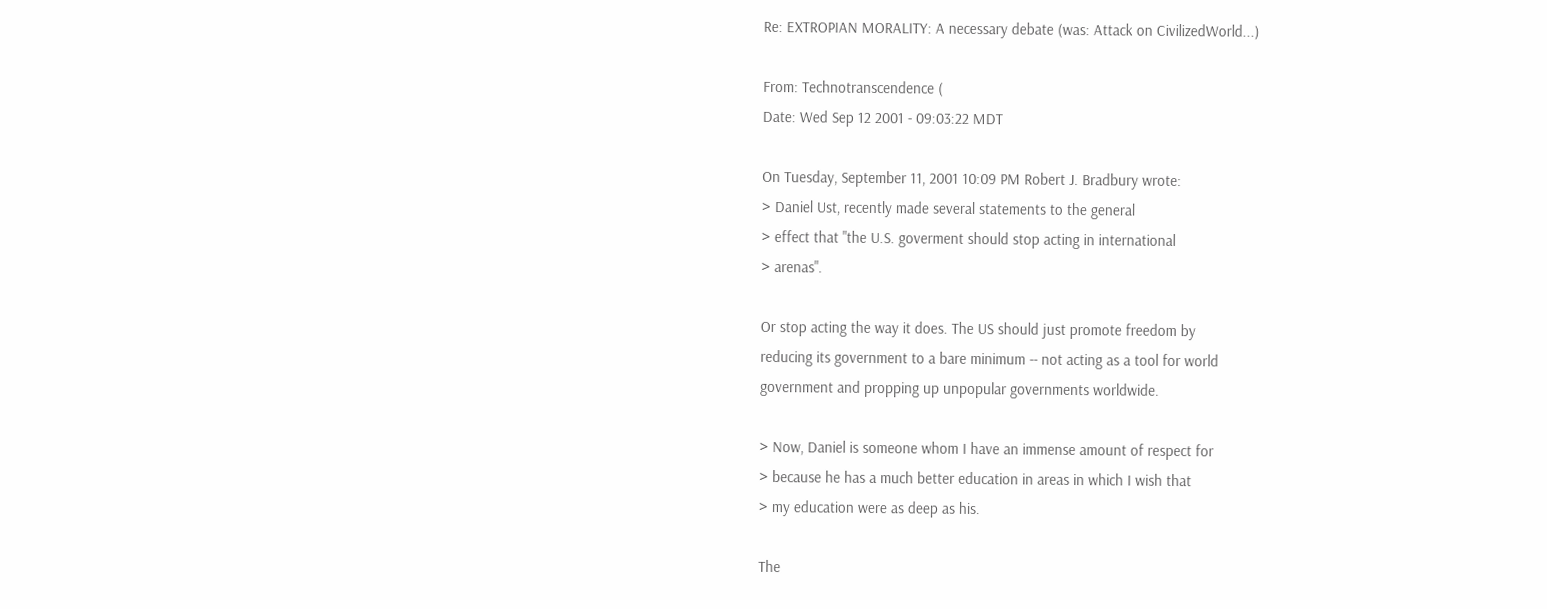Re: EXTROPIAN MORALITY: A necessary debate (was: Attack on CivilizedWorld...)

From: Technotranscendence (
Date: Wed Sep 12 2001 - 09:03:22 MDT

On Tuesday, September 11, 2001 10:09 PM Robert J. Bradbury wrote:
> Daniel Ust, recently made several statements to the general
> effect that "the U.S. goverment should stop acting in international
> arenas".

Or stop acting the way it does. The US should just promote freedom by
reducing its government to a bare minimum -- not acting as a tool for world
government and propping up unpopular governments worldwide.

> Now, Daniel is someone whom I have an immense amount of respect for
> because he has a much better education in areas in which I wish that
> my education were as deep as his.

The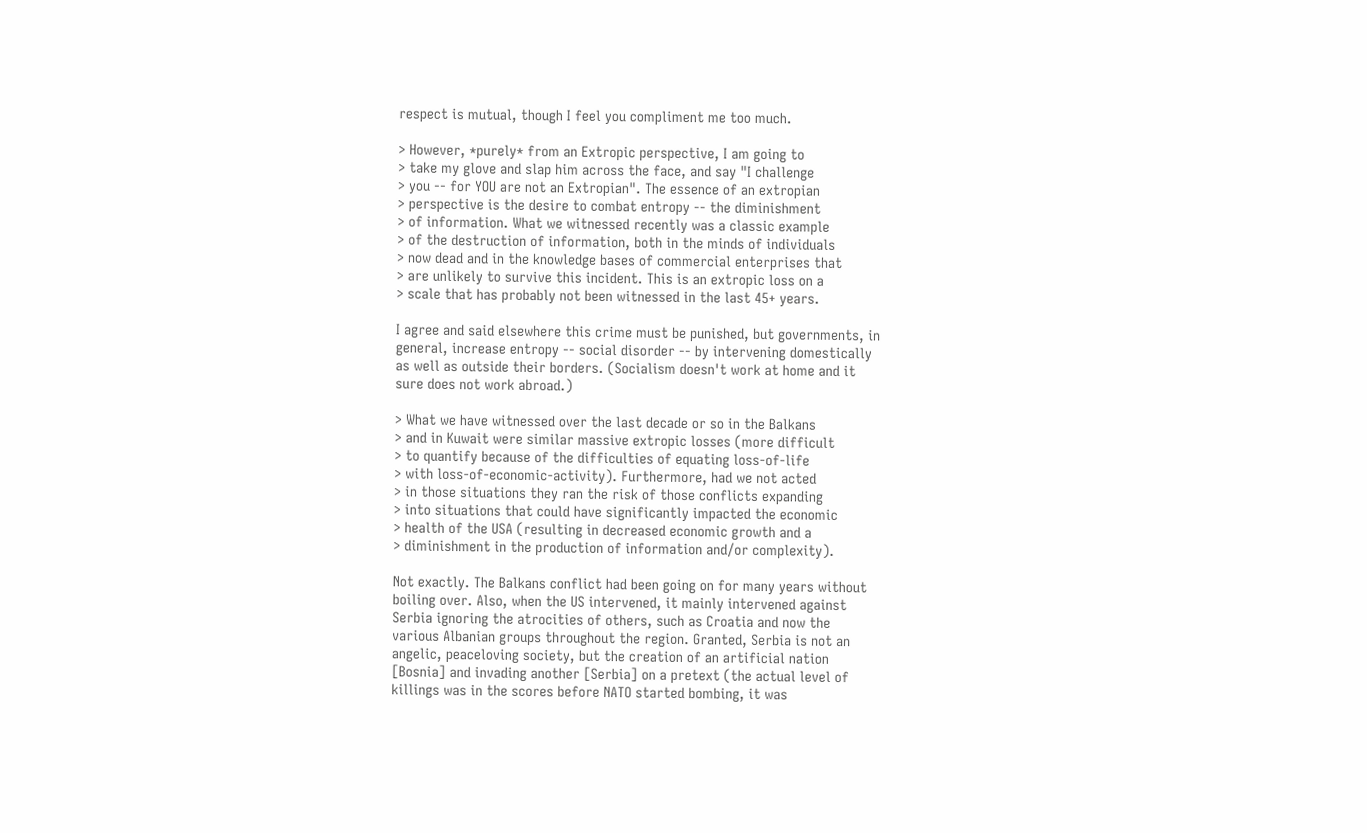respect is mutual, though I feel you compliment me too much.

> However, *purely* from an Extropic perspective, I am going to
> take my glove and slap him across the face, and say "I challenge
> you -- for YOU are not an Extropian". The essence of an extropian
> perspective is the desire to combat entropy -- the diminishment
> of information. What we witnessed recently was a classic example
> of the destruction of information, both in the minds of individuals
> now dead and in the knowledge bases of commercial enterprises that
> are unlikely to survive this incident. This is an extropic loss on a
> scale that has probably not been witnessed in the last 45+ years.

I agree and said elsewhere this crime must be punished, but governments, in
general, increase entropy -- social disorder -- by intervening domestically
as well as outside their borders. (Socialism doesn't work at home and it
sure does not work abroad.)

> What we have witnessed over the last decade or so in the Balkans
> and in Kuwait were similar massive extropic losses (more difficult
> to quantify because of the difficulties of equating loss-of-life
> with loss-of-economic-activity). Furthermore, had we not acted
> in those situations they ran the risk of those conflicts expanding
> into situations that could have significantly impacted the economic
> health of the USA (resulting in decreased economic growth and a
> diminishment in the production of information and/or complexity).

Not exactly. The Balkans conflict had been going on for many years without
boiling over. Also, when the US intervened, it mainly intervened against
Serbia ignoring the atrocities of others, such as Croatia and now the
various Albanian groups throughout the region. Granted, Serbia is not an
angelic, peaceloving society, but the creation of an artificial nation
[Bosnia] and invading another [Serbia] on a pretext (the actual level of
killings was in the scores before NATO started bombing, it was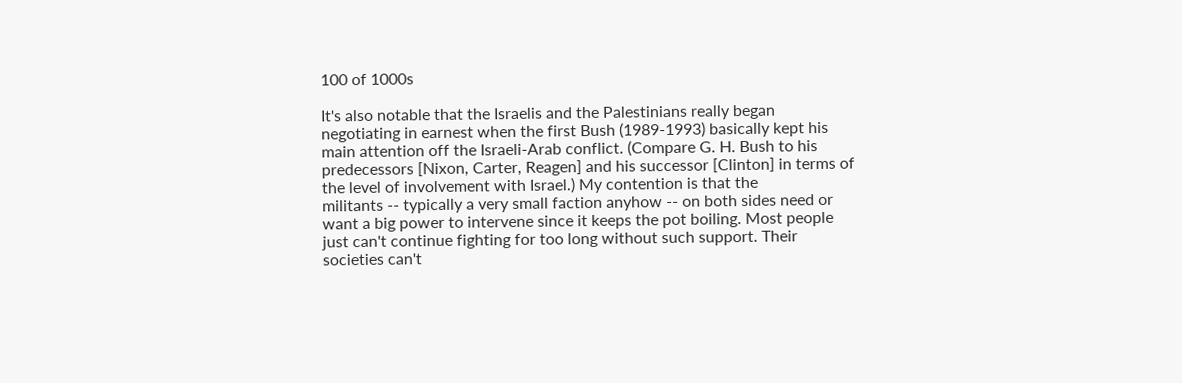100 of 1000s

It's also notable that the Israelis and the Palestinians really began
negotiating in earnest when the first Bush (1989-1993) basically kept his
main attention off the Israeli-Arab conflict. (Compare G. H. Bush to his
predecessors [Nixon, Carter, Reagen] and his successor [Clinton] in terms of
the level of involvement with Israel.) My contention is that the
militants -- typically a very small faction anyhow -- on both sides need or
want a big power to intervene since it keeps the pot boiling. Most people
just can't continue fighting for too long without such support. Their
societies can't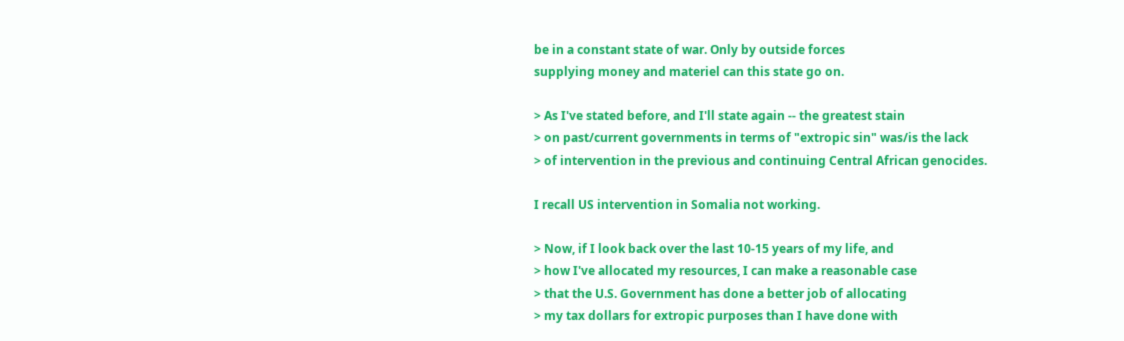be in a constant state of war. Only by outside forces
supplying money and materiel can this state go on.

> As I've stated before, and I'll state again -- the greatest stain
> on past/current governments in terms of "extropic sin" was/is the lack
> of intervention in the previous and continuing Central African genocides.

I recall US intervention in Somalia not working.

> Now, if I look back over the last 10-15 years of my life, and
> how I've allocated my resources, I can make a reasonable case
> that the U.S. Government has done a better job of allocating
> my tax dollars for extropic purposes than I have done with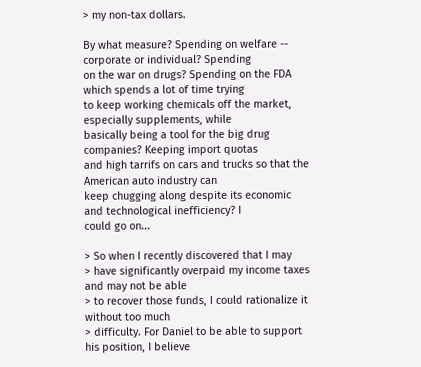> my non-tax dollars.

By what measure? Spending on welfare -- corporate or individual? Spending
on the war on drugs? Spending on the FDA which spends a lot of time trying
to keep working chemicals off the market, especially supplements, while
basically being a tool for the big drug companies? Keeping import quotas
and high tarrifs on cars and trucks so that the American auto industry can
keep chugging along despite its economic and technological inefficiency? I
could go on...

> So when I recently discovered that I may
> have significantly overpaid my income taxes and may not be able
> to recover those funds, I could rationalize it without too much
> difficulty. For Daniel to be able to support his position, I believe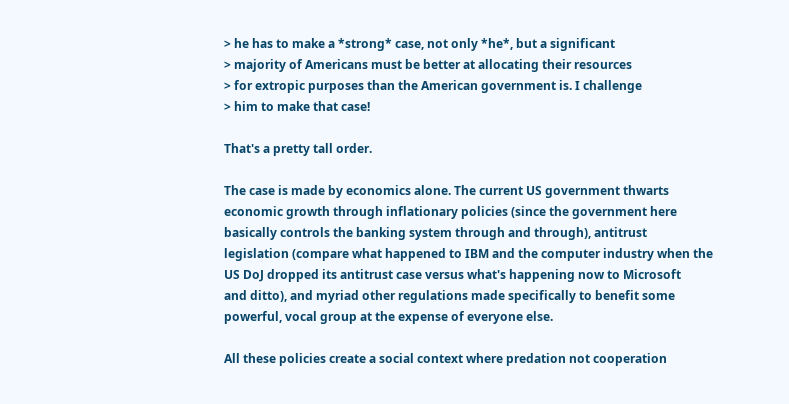> he has to make a *strong* case, not only *he*, but a significant
> majority of Americans must be better at allocating their resources
> for extropic purposes than the American government is. I challenge
> him to make that case!

That's a pretty tall order.

The case is made by economics alone. The current US government thwarts
economic growth through inflationary policies (since the government here
basically controls the banking system through and through), antitrust
legislation (compare what happened to IBM and the computer industry when the
US DoJ dropped its antitrust case versus what's happening now to Microsoft
and ditto), and myriad other regulations made specifically to benefit some
powerful, vocal group at the expense of everyone else.

All these policies create a social context where predation not cooperation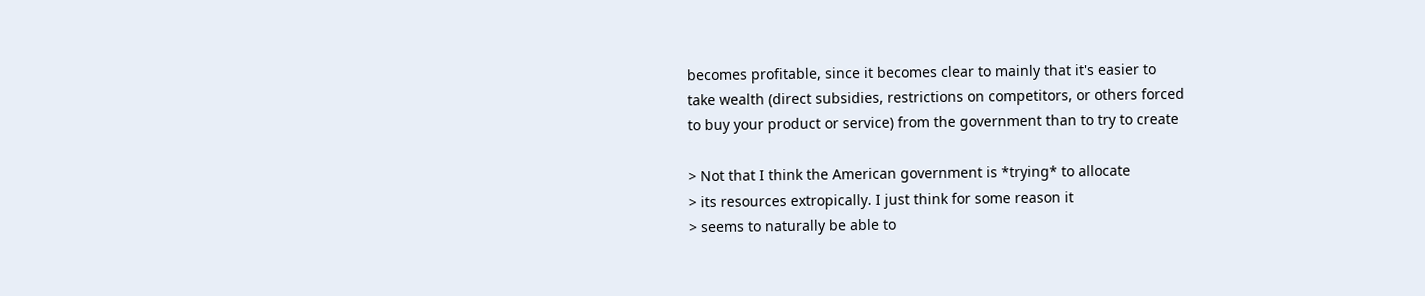becomes profitable, since it becomes clear to mainly that it's easier to
take wealth (direct subsidies, restrictions on competitors, or others forced
to buy your product or service) from the government than to try to create

> Not that I think the American government is *trying* to allocate
> its resources extropically. I just think for some reason it
> seems to naturally be able to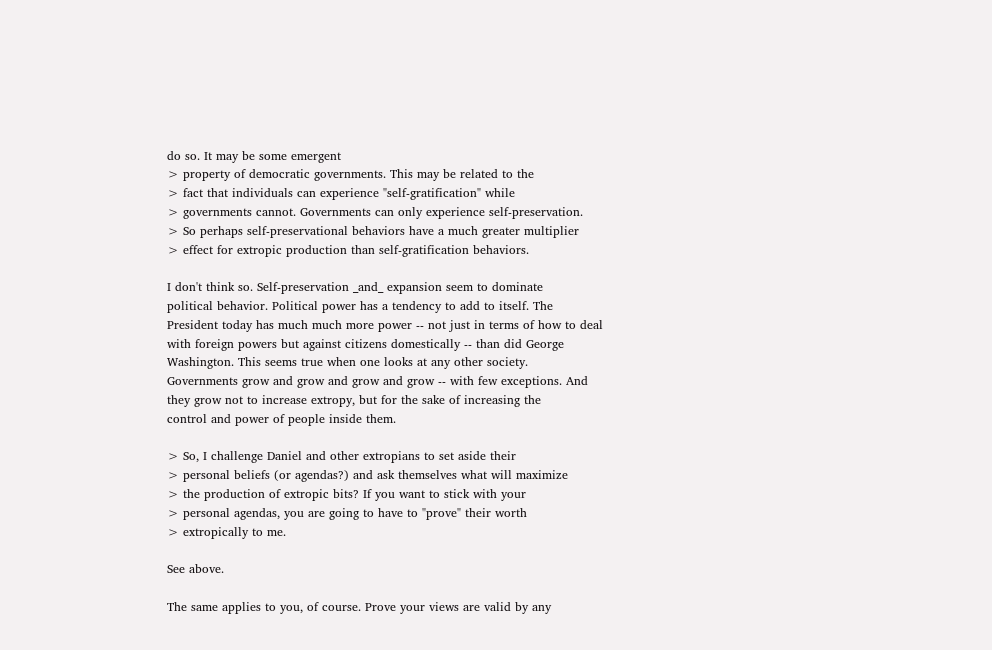do so. It may be some emergent
> property of democratic governments. This may be related to the
> fact that individuals can experience "self-gratification" while
> governments cannot. Governments can only experience self-preservation.
> So perhaps self-preservational behaviors have a much greater multiplier
> effect for extropic production than self-gratification behaviors.

I don't think so. Self-preservation _and_ expansion seem to dominate
political behavior. Political power has a tendency to add to itself. The
President today has much much more power -- not just in terms of how to deal
with foreign powers but against citizens domestically -- than did George
Washington. This seems true when one looks at any other society.
Governments grow and grow and grow and grow -- with few exceptions. And
they grow not to increase extropy, but for the sake of increasing the
control and power of people inside them.

> So, I challenge Daniel and other extropians to set aside their
> personal beliefs (or agendas?) and ask themselves what will maximize
> the production of extropic bits? If you want to stick with your
> personal agendas, you are going to have to "prove" their worth
> extropically to me.

See above.

The same applies to you, of course. Prove your views are valid by any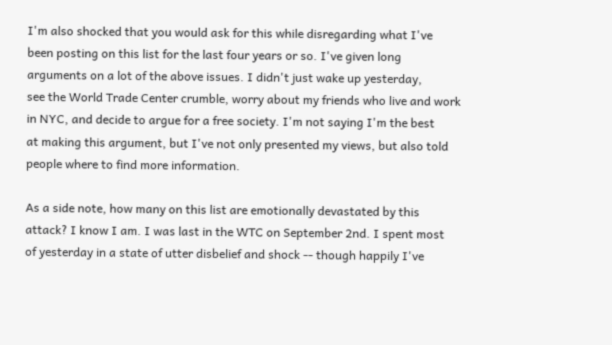I'm also shocked that you would ask for this while disregarding what I've
been posting on this list for the last four years or so. I've given long
arguments on a lot of the above issues. I didn't just wake up yesterday,
see the World Trade Center crumble, worry about my friends who live and work
in NYC, and decide to argue for a free society. I'm not saying I'm the best
at making this argument, but I've not only presented my views, but also told
people where to find more information.

As a side note, how many on this list are emotionally devastated by this
attack? I know I am. I was last in the WTC on September 2nd. I spent most
of yesterday in a state of utter disbelief and shock -- though happily I've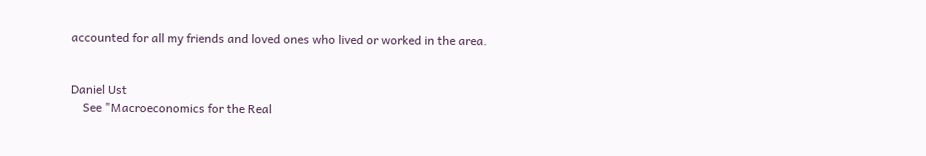accounted for all my friends and loved ones who lived or worked in the area.


Daniel Ust
    See "Macroeconomics for the Real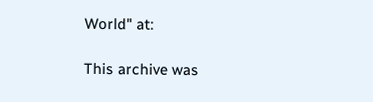World" at:

This archive was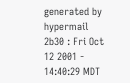generated by hypermail 2b30 : Fri Oct 12 2001 - 14:40:29 MDT